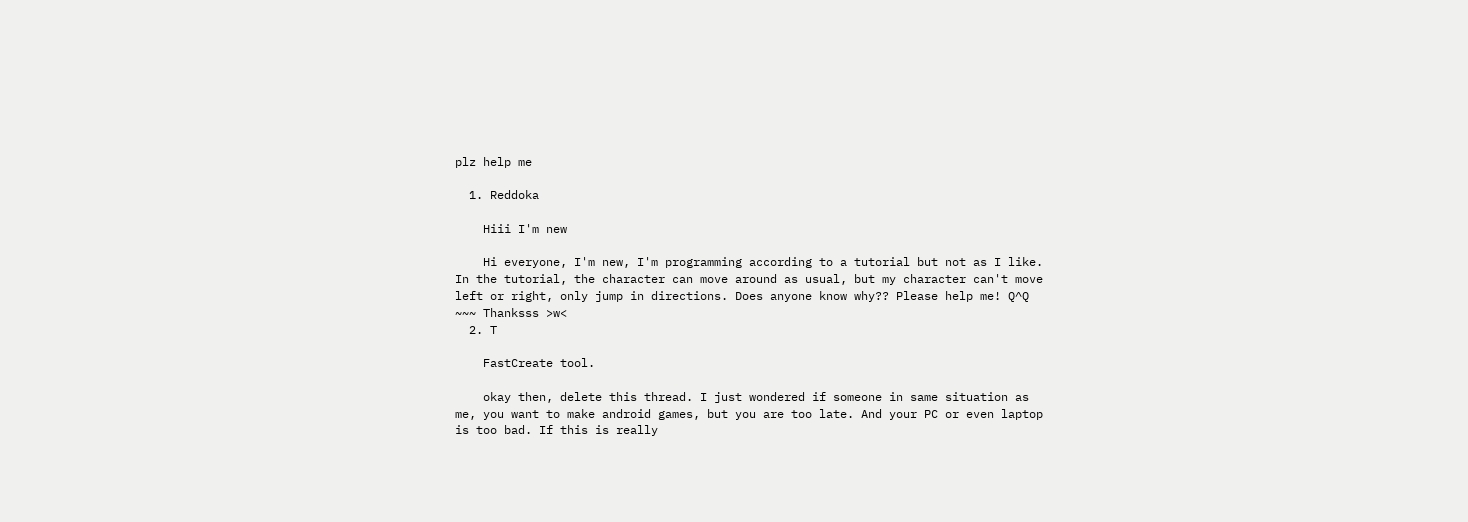plz help me

  1. Reddoka

    Hiii I'm new

    Hi everyone, I'm new, I'm programming according to a tutorial but not as I like. In the tutorial, the character can move around as usual, but my character can't move left or right, only jump in directions. Does anyone know why?? Please help me! Q^Q ~~~ Thanksss >w<
  2. T

    FastCreate tool.

    okay then, delete this thread. I just wondered if someone in same situation as me, you want to make android games, but you are too late. And your PC or even laptop is too bad. If this is really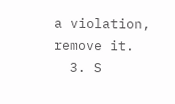a violation, remove it.
  3. S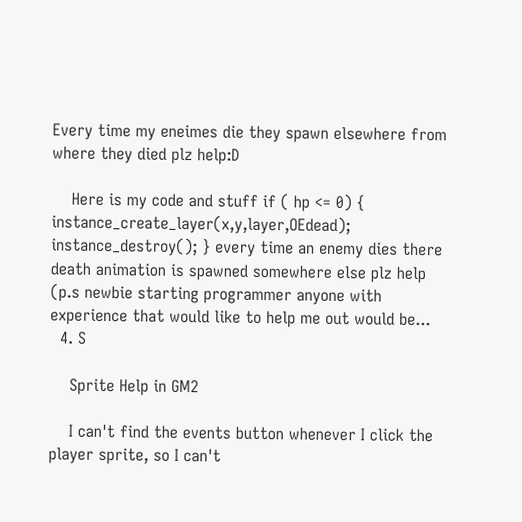Every time my eneimes die they spawn elsewhere from where they died plz help:D

    Here is my code and stuff if ( hp <= 0) { instance_create_layer(x,y,layer,OEdead); instance_destroy(); } every time an enemy dies there death animation is spawned somewhere else plz help (p.s newbie starting programmer anyone with experience that would like to help me out would be...
  4. S

    Sprite Help in GM2

    I can't find the events button whenever I click the player sprite, so I can't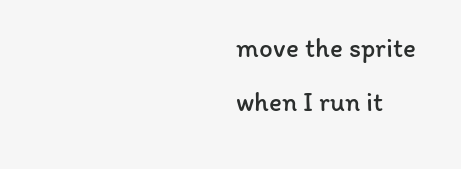move the sprite when I run it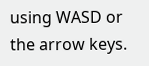using WASD or the arrow keys.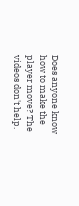Does anyone know how to make the player move? The videos don't help.